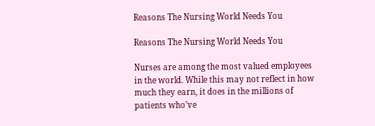Reasons The Nursing World Needs You

Reasons The Nursing World Needs You

Nurses are among the most valued employees in the world. While this may not reflect in how much they earn, it does in the millions of patients who’ve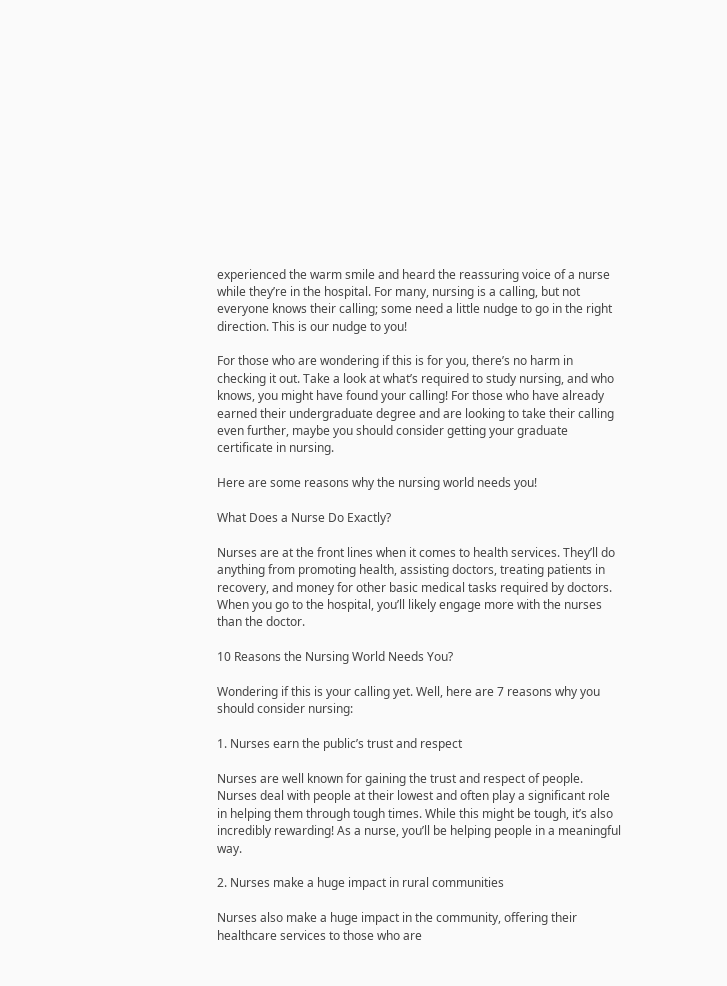experienced the warm smile and heard the reassuring voice of a nurse while they’re in the hospital. For many, nursing is a calling, but not everyone knows their calling; some need a little nudge to go in the right direction. This is our nudge to you!

For those who are wondering if this is for you, there’s no harm in checking it out. Take a look at what’s required to study nursing, and who knows, you might have found your calling! For those who have already earned their undergraduate degree and are looking to take their calling even further, maybe you should consider getting your graduate certificate in nursing.

Here are some reasons why the nursing world needs you!

What Does a Nurse Do Exactly?

Nurses are at the front lines when it comes to health services. They’ll do anything from promoting health, assisting doctors, treating patients in recovery, and money for other basic medical tasks required by doctors. When you go to the hospital, you’ll likely engage more with the nurses than the doctor.

10 Reasons the Nursing World Needs You?

Wondering if this is your calling yet. Well, here are 7 reasons why you should consider nursing:

1. Nurses earn the public’s trust and respect

Nurses are well known for gaining the trust and respect of people. Nurses deal with people at their lowest and often play a significant role in helping them through tough times. While this might be tough, it’s also incredibly rewarding! As a nurse, you’ll be helping people in a meaningful way.

2. Nurses make a huge impact in rural communities

Nurses also make a huge impact in the community, offering their healthcare services to those who are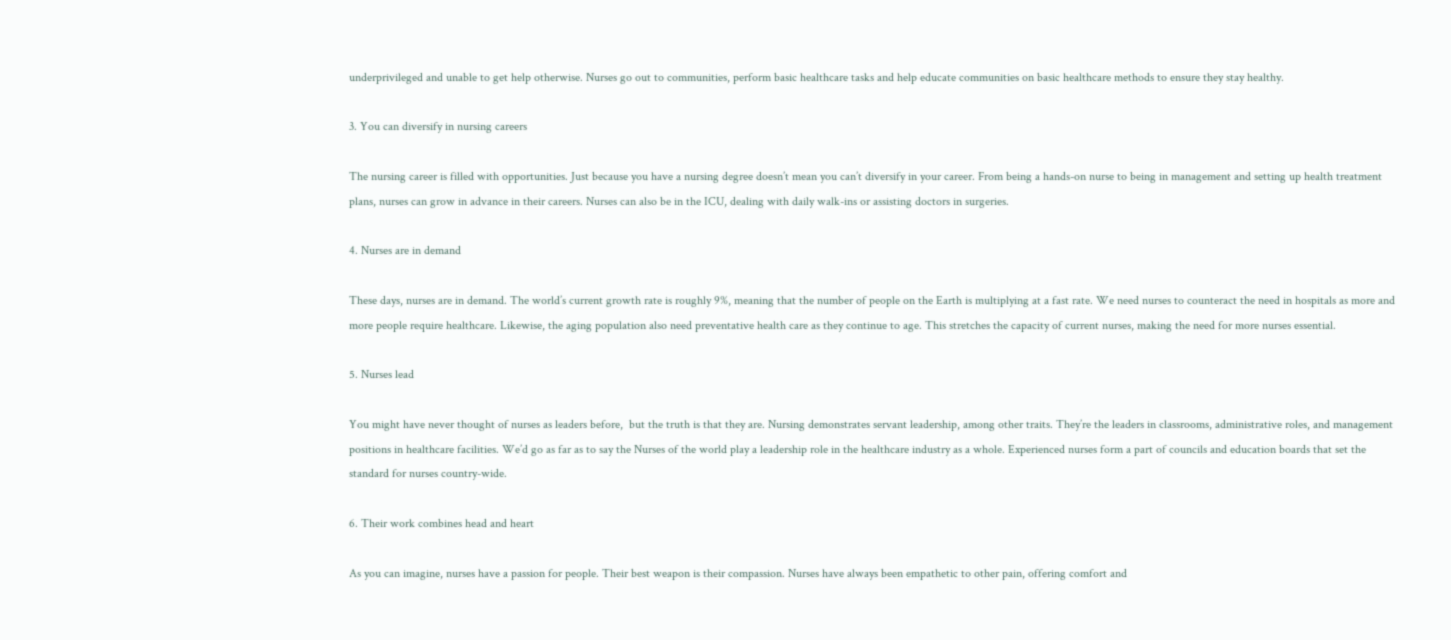underprivileged and unable to get help otherwise. Nurses go out to communities, perform basic healthcare tasks and help educate communities on basic healthcare methods to ensure they stay healthy.

3. You can diversify in nursing careers

The nursing career is filled with opportunities. Just because you have a nursing degree doesn’t mean you can’t diversify in your career. From being a hands-on nurse to being in management and setting up health treatment plans, nurses can grow in advance in their careers. Nurses can also be in the ICU, dealing with daily walk-ins or assisting doctors in surgeries.

4. Nurses are in demand

These days, nurses are in demand. The world’s current growth rate is roughly 9%, meaning that the number of people on the Earth is multiplying at a fast rate. We need nurses to counteract the need in hospitals as more and more people require healthcare. Likewise, the aging population also need preventative health care as they continue to age. This stretches the capacity of current nurses, making the need for more nurses essential.

5. Nurses lead

You might have never thought of nurses as leaders before,  but the truth is that they are. Nursing demonstrates servant leadership, among other traits. They’re the leaders in classrooms, administrative roles, and management positions in healthcare facilities. We’d go as far as to say the Nurses of the world play a leadership role in the healthcare industry as a whole. Experienced nurses form a part of councils and education boards that set the standard for nurses country-wide.

6. Their work combines head and heart

As you can imagine, nurses have a passion for people. Their best weapon is their compassion. Nurses have always been empathetic to other pain, offering comfort and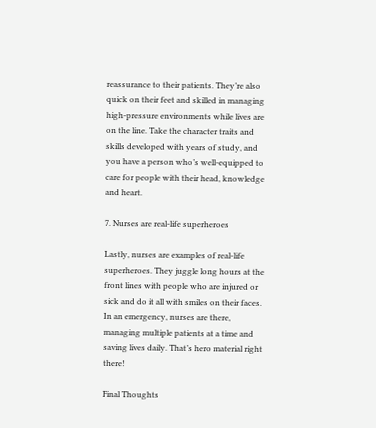reassurance to their patients. They’re also quick on their feet and skilled in managing high-pressure environments while lives are on the line. Take the character traits and skills developed with years of study, and you have a person who’s well-equipped to care for people with their head, knowledge and heart.

7. Nurses are real-life superheroes

Lastly, nurses are examples of real-life superheroes. They juggle long hours at the front lines with people who are injured or sick and do it all with smiles on their faces. In an emergency, nurses are there, managing multiple patients at a time and saving lives daily. That’s hero material right there!

Final Thoughts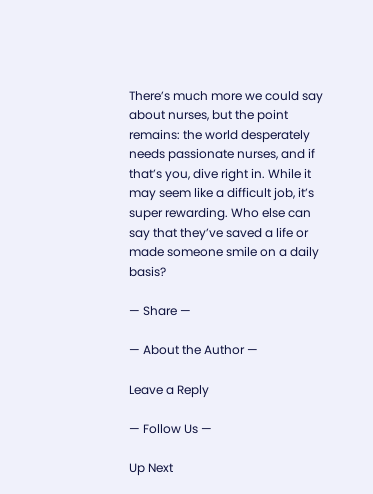There’s much more we could say about nurses, but the point remains: the world desperately needs passionate nurses, and if that’s you, dive right in. While it may seem like a difficult job, it’s super rewarding. Who else can say that they’ve saved a life or made someone smile on a daily basis?

— Share —

— About the Author —

Leave a Reply

— Follow Us —

Up Next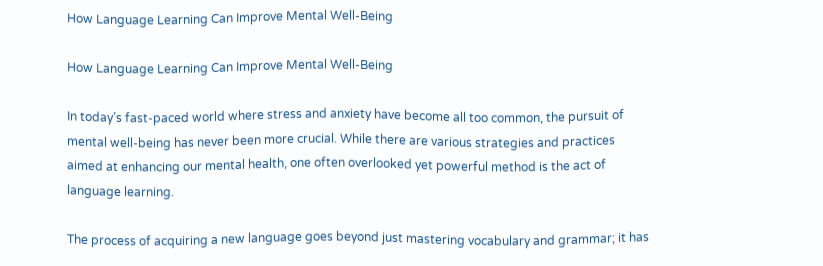How Language Learning Can Improve Mental Well-Being

How Language Learning Can Improve Mental Well-Being

In today’s fast-paced world where stress and anxiety have become all too common, the pursuit of mental well-being has never been more crucial. While there are various strategies and practices aimed at enhancing our mental health, one often overlooked yet powerful method is the act of language learning.

The process of acquiring a new language goes beyond just mastering vocabulary and grammar; it has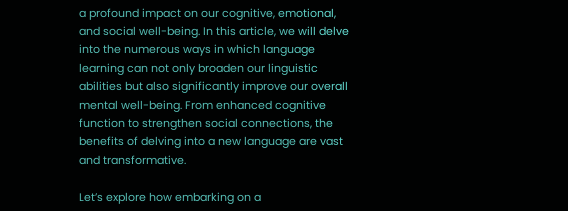a profound impact on our cognitive, emotional, and social well-being. In this article, we will delve into the numerous ways in which language learning can not only broaden our linguistic abilities but also significantly improve our overall mental well-being. From enhanced cognitive function to strengthen social connections, the benefits of delving into a new language are vast and transformative.

Let’s explore how embarking on a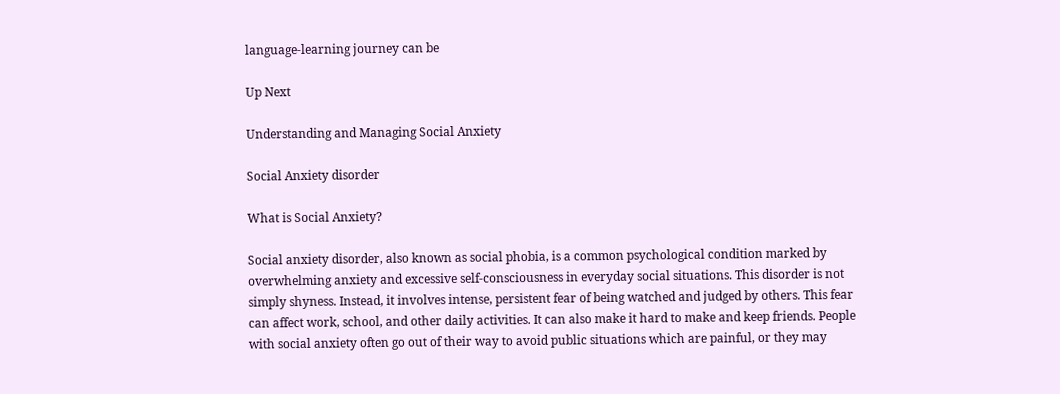language-learning journey can be

Up Next

Understanding and Managing Social Anxiety

Social Anxiety disorder

What is Social Anxiety?

Social anxiety disorder, also known as social phobia, is a common psychological condition marked by overwhelming anxiety and excessive self-consciousness in everyday social situations. This disorder is not simply shyness. Instead, it involves intense, persistent fear of being watched and judged by others. This fear can affect work, school, and other daily activities. It can also make it hard to make and keep friends. People with social anxiety often go out of their way to avoid public situations which are painful, or they may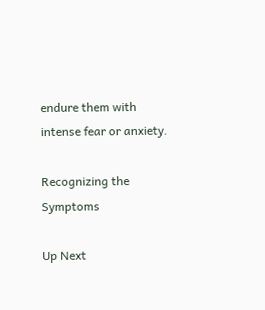endure them with intense fear or anxiety.

Recognizing the Symptoms

Up Next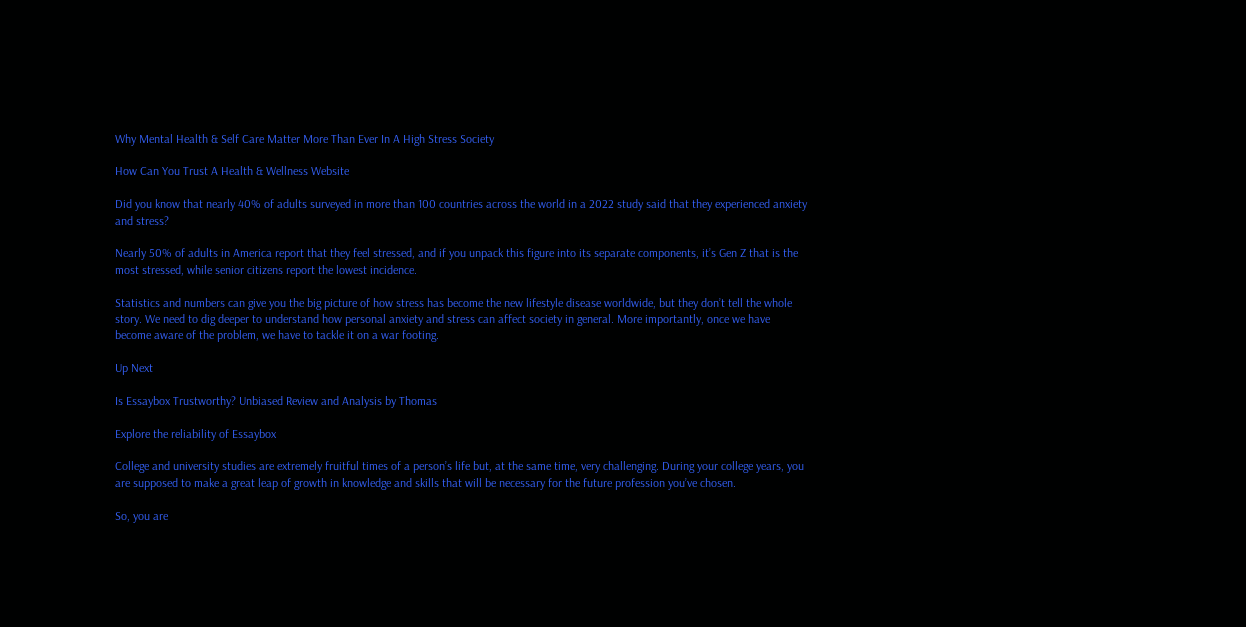Why Mental Health & Self Care Matter More Than Ever In A High Stress Society

How Can You Trust A Health & Wellness Website

Did you know that nearly 40% of adults surveyed in more than 100 countries across the world in a 2022 study said that they experienced anxiety and stress?

Nearly 50% of adults in America report that they feel stressed, and if you unpack this figure into its separate components, it’s Gen Z that is the most stressed, while senior citizens report the lowest incidence.

Statistics and numbers can give you the big picture of how stress has become the new lifestyle disease worldwide, but they don’t tell the whole story. We need to dig deeper to understand how personal anxiety and stress can affect society in general. More importantly, once we have become aware of the problem, we have to tackle it on a war footing.

Up Next

Is Essaybox Trustworthy? Unbiased Review and Analysis by Thomas

Explore the reliability of Essaybox

College and university studies are extremely fruitful times of a person’s life but, at the same time, very challenging. During your college years, you are supposed to make a great leap of growth in knowledge and skills that will be necessary for the future profession you’ve chosen.

So, you are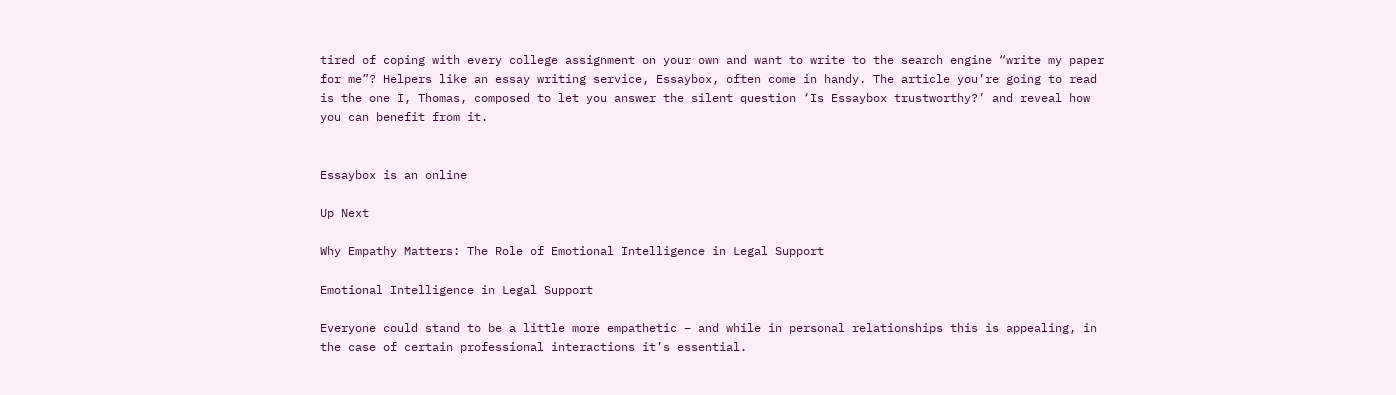tired of coping with every college assignment on your own and want to write to the search engine “write my paper for me”? Helpers like an essay writing service, Essaybox, often come in handy. The article you’re going to read is the one I, Thomas, composed to let you answer the silent question ‘Is Essaybox trustworthy?’ and reveal how you can benefit from it.


Essaybox is an online

Up Next

Why Empathy Matters: The Role of Emotional Intelligence in Legal Support

Emotional Intelligence in Legal Support

Everyone could stand to be a little more empathetic – and while in personal relationships this is appealing, in the case of certain professional interactions it’s essential.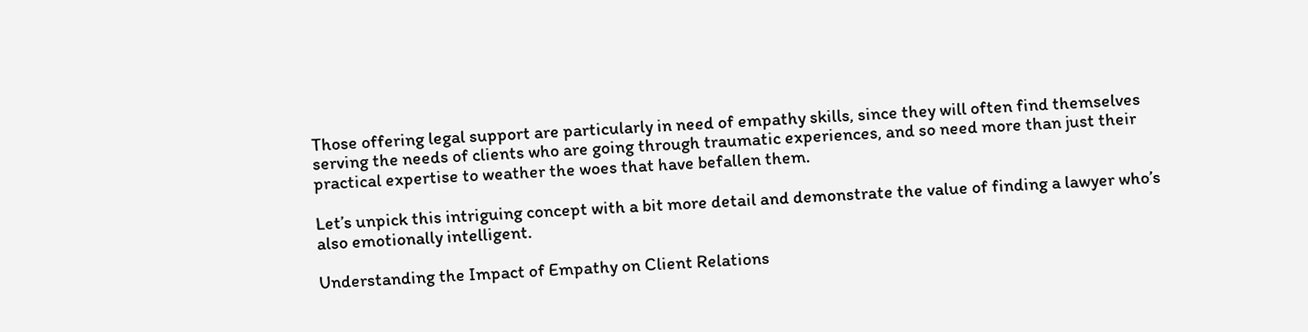Those offering legal support are particularly in need of empathy skills, since they will often find themselves serving the needs of clients who are going through traumatic experiences, and so need more than just their practical expertise to weather the woes that have befallen them.

Let’s unpick this intriguing concept with a bit more detail and demonstrate the value of finding a lawyer who’s also emotionally intelligent.

Understanding the Impact of Empathy on Client Relations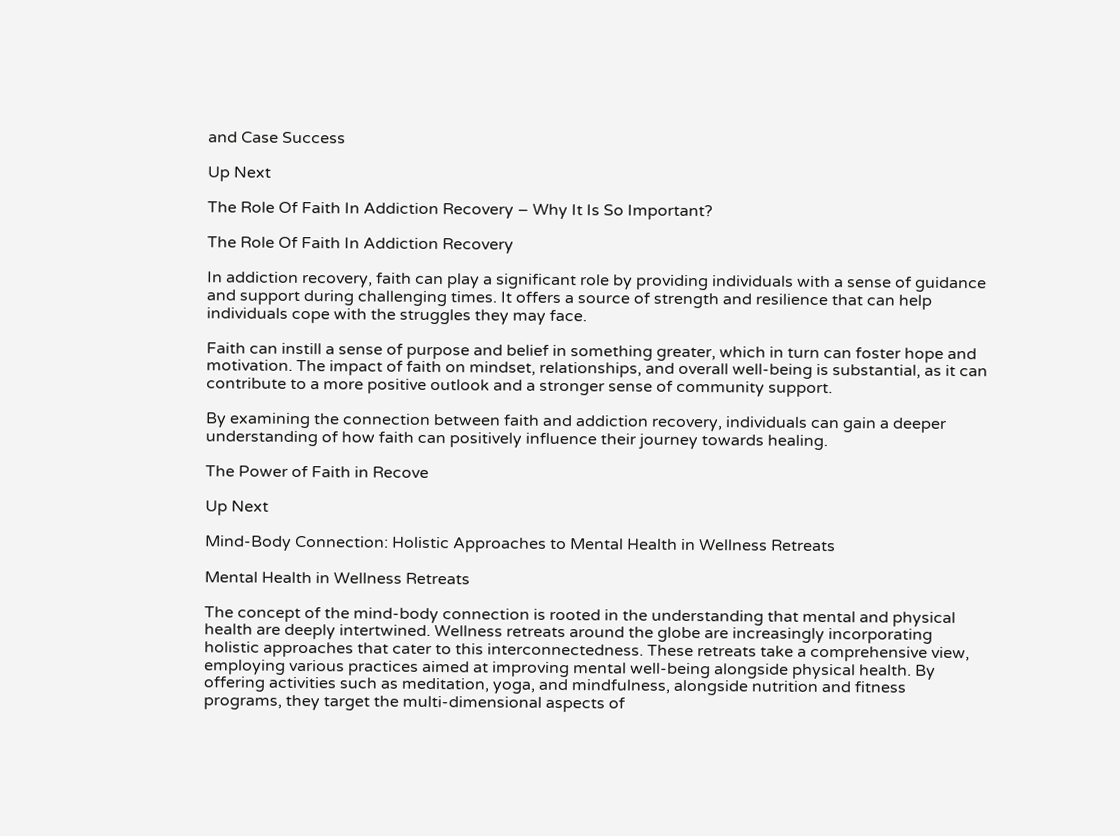and Case Success

Up Next

The Role Of Faith In Addiction Recovery – Why It Is So Important?

The Role Of Faith In Addiction Recovery

In addiction recovery, faith can play a significant role by providing individuals with a sense of guidance and support during challenging times. It offers a source of strength and resilience that can help individuals cope with the struggles they may face.

Faith can instill a sense of purpose and belief in something greater, which in turn can foster hope and motivation. The impact of faith on mindset, relationships, and overall well-being is substantial, as it can contribute to a more positive outlook and a stronger sense of community support.

By examining the connection between faith and addiction recovery, individuals can gain a deeper understanding of how faith can positively influence their journey towards healing.

The Power of Faith in Recove

Up Next

Mind-Body Connection: Holistic Approaches to Mental Health in Wellness Retreats

Mental Health in Wellness Retreats

The concept of the mind-body connection is rooted in the understanding that mental and physical health are deeply intertwined. Wellness retreats around the globe are increasingly incorporating holistic approaches that cater to this interconnectedness. These retreats take a comprehensive view, employing various practices aimed at improving mental well-being alongside physical health. By offering activities such as meditation, yoga, and mindfulness, alongside nutrition and fitness programs, they target the multi-dimensional aspects of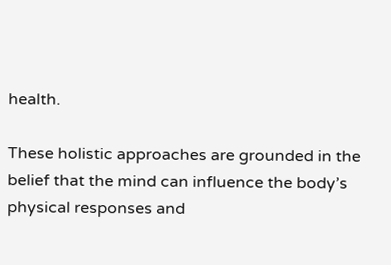health.

These holistic approaches are grounded in the belief that the mind can influence the body’s physical responses and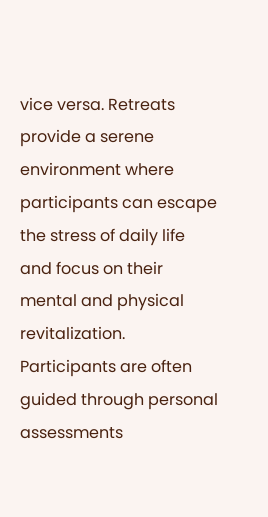vice versa. Retreats provide a serene environment where participants can escape the stress of daily life and focus on their mental and physical revitalization. Participants are often guided through personal assessments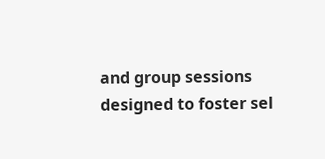and group sessions designed to foster sel